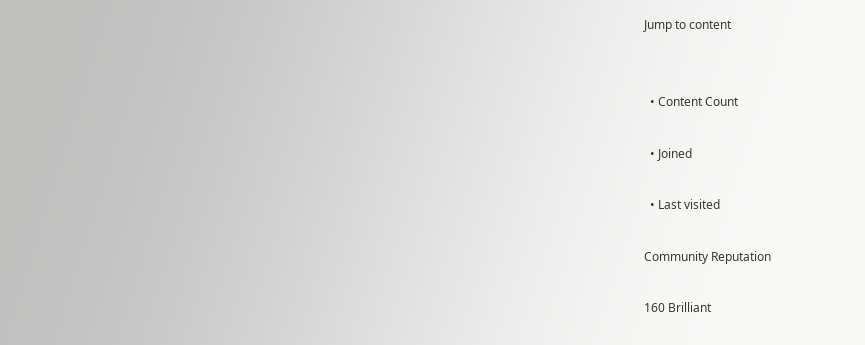Jump to content


  • Content Count

  • Joined

  • Last visited

Community Reputation

160 Brilliant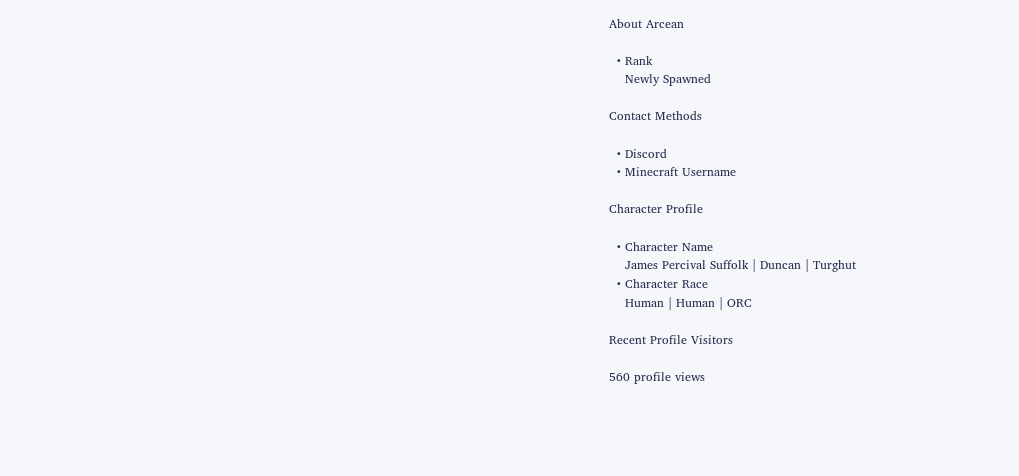About Arcean

  • Rank
    Newly Spawned

Contact Methods

  • Discord
  • Minecraft Username

Character Profile

  • Character Name
    James Percival Suffolk | Duncan | Turghut
  • Character Race
    Human | Human | ORC

Recent Profile Visitors

560 profile views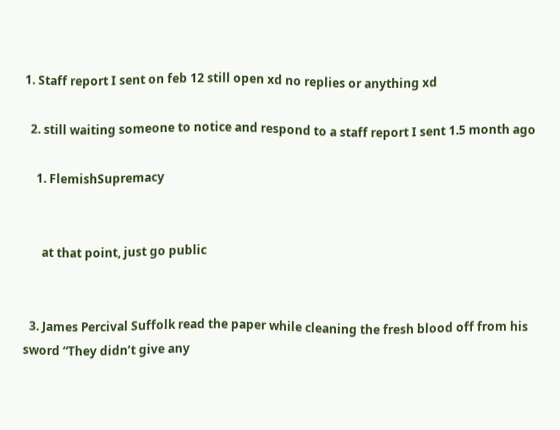1. Staff report I sent on feb 12 still open xd no replies or anything xd

  2. still waiting someone to notice and respond to a staff report I sent 1.5 month ago

    1. FlemishSupremacy


      at that point, just go public


  3. James Percival Suffolk read the paper while cleaning the fresh blood off from his sword “They didn’t give any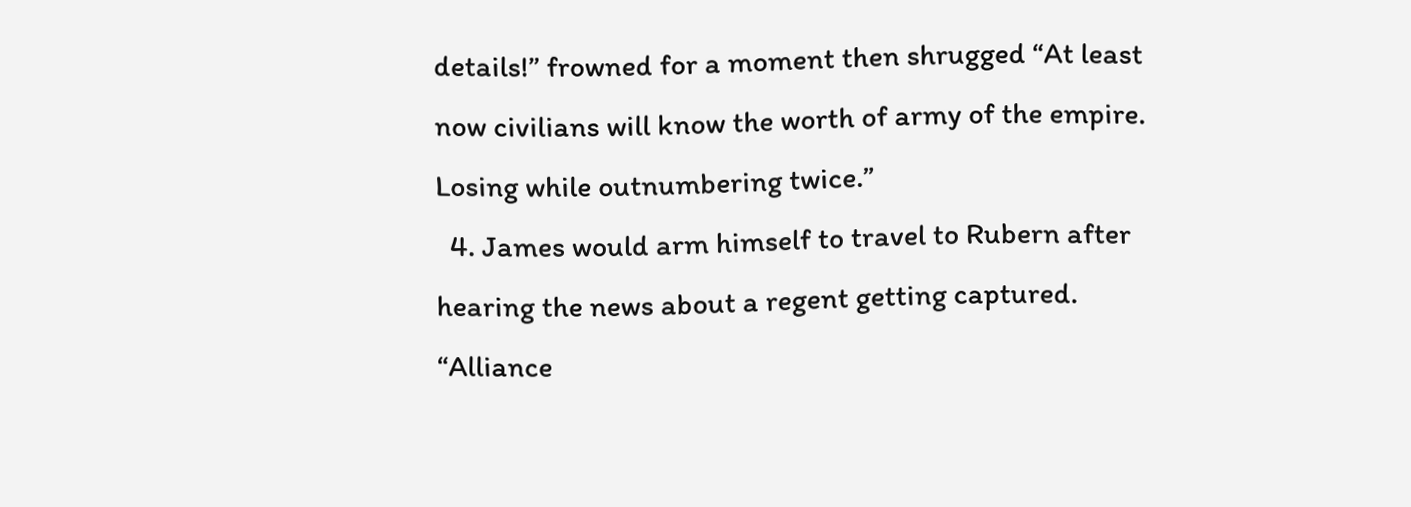details!” frowned for a moment then shrugged “At least now civilians will know the worth of army of the empire. Losing while outnumbering twice.”
  4. James would arm himself to travel to Rubern after hearing the news about a regent getting captured. “Alliance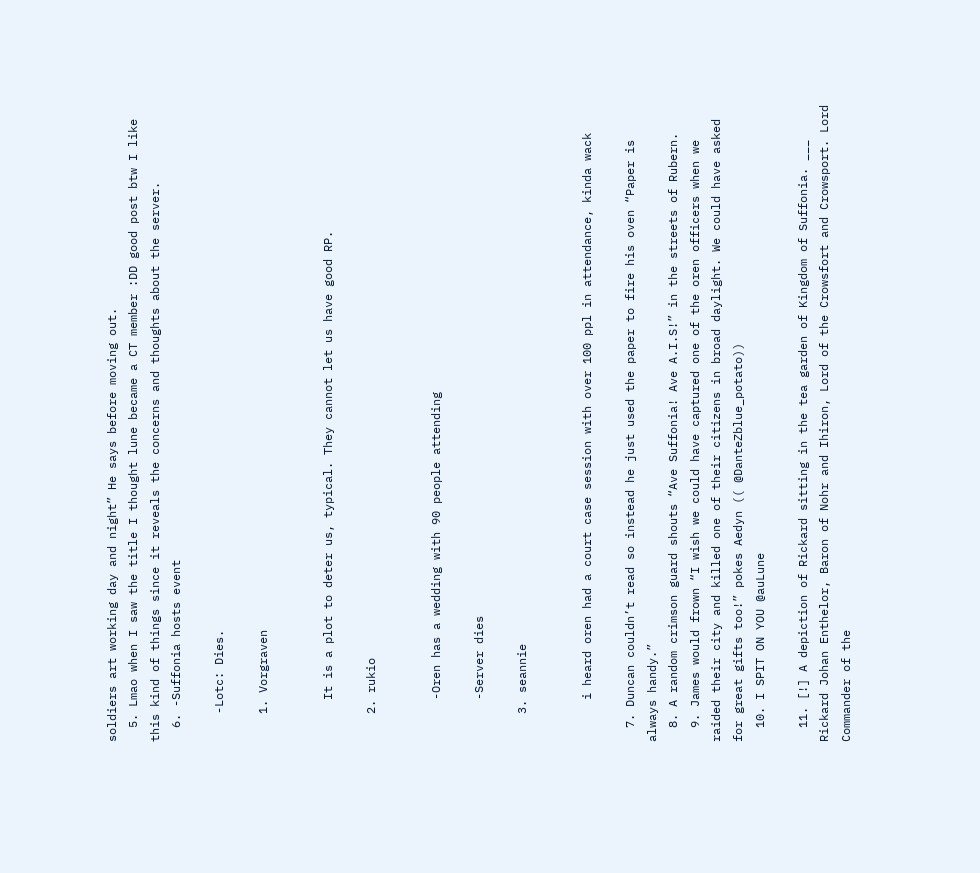soldiers art working day and night” He says before moving out.
  5. Lmao when I saw the title I thought lune became a CT member :DD good post btw I like this kind of things since it reveals the concerns and thoughts about the server.
  6. -Suffonia hosts event

    -Lotc: Dies.

    1. Vorgraven


      It is a plot to deter us, typical. They cannot let us have good RP.

    2. rukio


      -Oren has a wedding with 90 people attending

      -Server dies

    3. seannie


      i heard oren had a court case session with over 100 ppl in attendance, kinda wack

  7. Duncan couldn’t read so instead he just used the paper to fire his oven “Paper is always handy.”
  8. A random crimson guard shouts “Ave Suffonia! Ave A.I.S!” in the streets of Rubern.
  9. James would frown “I wish we could have captured one of the oren officers when we raided their city and killed one of their citizens in broad daylight. We could have asked for great gifts too!” pokes Aedyn (( @DanteZblue_potato))
  10. I SPIT ON YOU @auLune

  11. [!] A depiction of Rickard sitting in the tea garden of Kingdom of Suffonia. ___ Rickard Johan Enthelor, Baron of Nohr and Ihiron, Lord of the Crowsfort and Crowsport. Lord Commander of the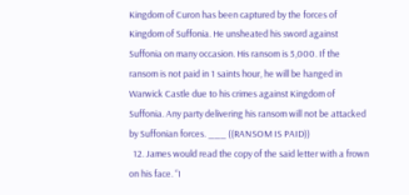Kingdom of Curon has been captured by the forces of Kingdom of Suffonia. He unsheated his sword against Suffonia on many occasion. His ransom is 5,000. If the ransom is not paid in 1 saints hour, he will be hanged in Warwick Castle due to his crimes against Kingdom of Suffonia. Any party delivering his ransom will not be attacked by Suffonian forces. ___ ((RANSOM IS PAID))
  12. James would read the copy of the said letter with a frown on his face. “I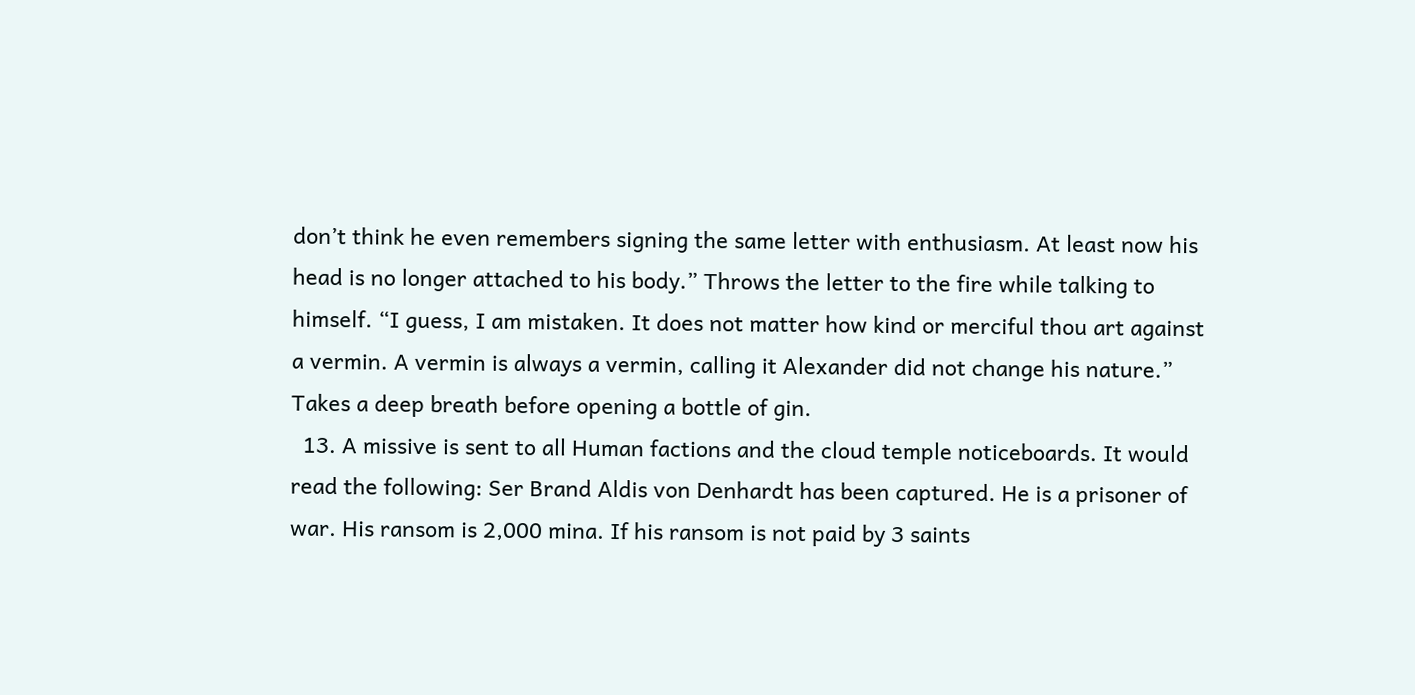don’t think he even remembers signing the same letter with enthusiasm. At least now his head is no longer attached to his body.” Throws the letter to the fire while talking to himself. “I guess, I am mistaken. It does not matter how kind or merciful thou art against a vermin. A vermin is always a vermin, calling it Alexander did not change his nature.” Takes a deep breath before opening a bottle of gin.
  13. A missive is sent to all Human factions and the cloud temple noticeboards. It would read the following: Ser Brand Aldis von Denhardt has been captured. He is a prisoner of war. His ransom is 2,000 mina. If his ransom is not paid by 3 saints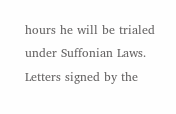hours he will be trialed under Suffonian Laws. Letters signed by the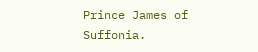Prince James of Suffonia.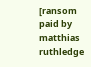[ransom paid by matthias ruthledge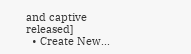and captive released]
  • Create New...